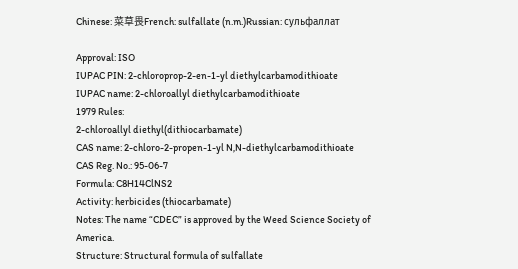Chinese: 菜草畏French: sulfallate (n.m.)Russian: сульфаллат

Approval: ISO
IUPAC PIN: 2-chloroprop-2-en-1-yl diethylcarbamodithioate
IUPAC name: 2-chloroallyl diethylcarbamodithioate
1979 Rules:
2-chloroallyl diethyl(dithiocarbamate)
CAS name: 2-chloro-2-propen-1-yl N,N-diethylcarbamodithioate
CAS Reg. No.: 95-06-7
Formula: C8H14ClNS2
Activity: herbicides (thiocarbamate)
Notes: The name “CDEC” is approved by the Weed Science Society of America.
Structure: Structural formula of sulfallate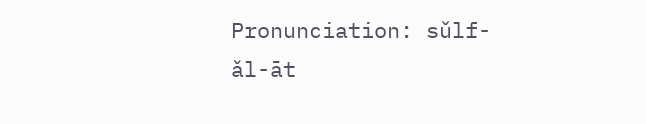Pronunciation: sǔlf-ǎl-āt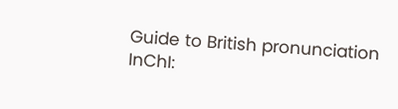Guide to British pronunciation
InChI: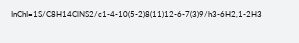InChI=1S/C8H14ClNS2/c1-4-10(5-2)8(11)12-6-7(3)9/h3-6H2,1-2H3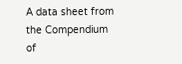A data sheet from the Compendium of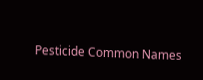Pesticide Common Names